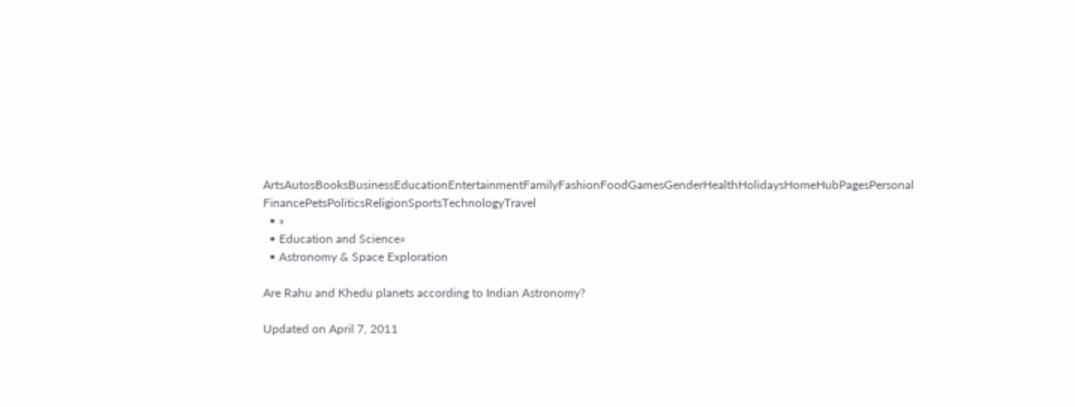ArtsAutosBooksBusinessEducationEntertainmentFamilyFashionFoodGamesGenderHealthHolidaysHomeHubPagesPersonal FinancePetsPoliticsReligionSportsTechnologyTravel
  • »
  • Education and Science»
  • Astronomy & Space Exploration

Are Rahu and Khedu planets according to Indian Astronomy?

Updated on April 7, 2011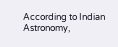According to Indian Astronomy,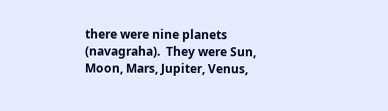there were nine planets (navagraha).  They were Sun, Moon, Mars, Jupiter, Venus,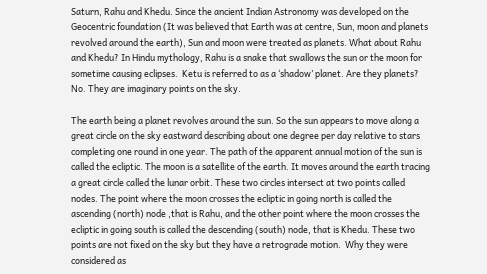Saturn, Rahu and Khedu. Since the ancient Indian Astronomy was developed on the Geocentric foundation (It was believed that Earth was at centre, Sun, moon and planets revolved around the earth), Sun and moon were treated as planets. What about Rahu and Khedu? In Hindu mythology, Rahu is a snake that swallows the sun or the moon for sometime causing eclipses.  Ketu is referred to as a ‘shadow’ planet. Are they planets? No. They are imaginary points on the sky.

The earth being a planet revolves around the sun. So the sun appears to move along a great circle on the sky eastward describing about one degree per day relative to stars completing one round in one year. The path of the apparent annual motion of the sun is called the ecliptic. The moon is a satellite of the earth. It moves around the earth tracing a great circle called the lunar orbit. These two circles intersect at two points called nodes. The point where the moon crosses the ecliptic in going north is called the ascending (north) node ,that is Rahu, and the other point where the moon crosses the ecliptic in going south is called the descending (south) node, that is Khedu. These two points are not fixed on the sky but they have a retrograde motion.  Why they were considered as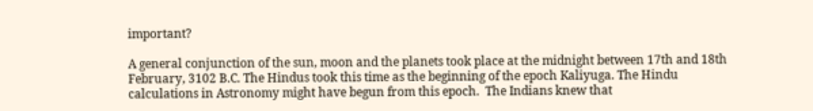important?

A general conjunction of the sun, moon and the planets took place at the midnight between 17th and 18th February, 3102 B.C. The Hindus took this time as the beginning of the epoch Kaliyuga. The Hindu calculations in Astronomy might have begun from this epoch.  The Indians knew that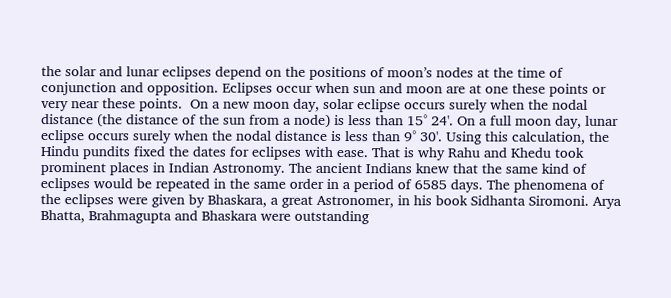the solar and lunar eclipses depend on the positions of moon’s nodes at the time of conjunction and opposition. Eclipses occur when sun and moon are at one these points or very near these points.  On a new moon day, solar eclipse occurs surely when the nodal distance (the distance of the sun from a node) is less than 15° 24'. On a full moon day, lunar eclipse occurs surely when the nodal distance is less than 9° 30'. Using this calculation, the Hindu pundits fixed the dates for eclipses with ease. That is why Rahu and Khedu took prominent places in Indian Astronomy. The ancient Indians knew that the same kind of eclipses would be repeated in the same order in a period of 6585 days. The phenomena of the eclipses were given by Bhaskara, a great Astronomer, in his book Sidhanta Siromoni. Arya Bhatta, Brahmagupta and Bhaskara were outstanding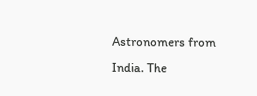Astronomers from India. The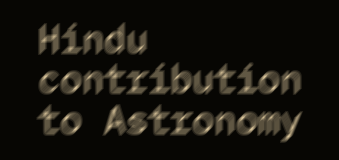Hindu contribution to Astronomy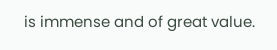is immense and of great value.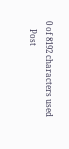0 of 8192 characters used
    Post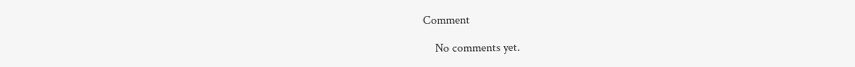Comment

    No comments yet.